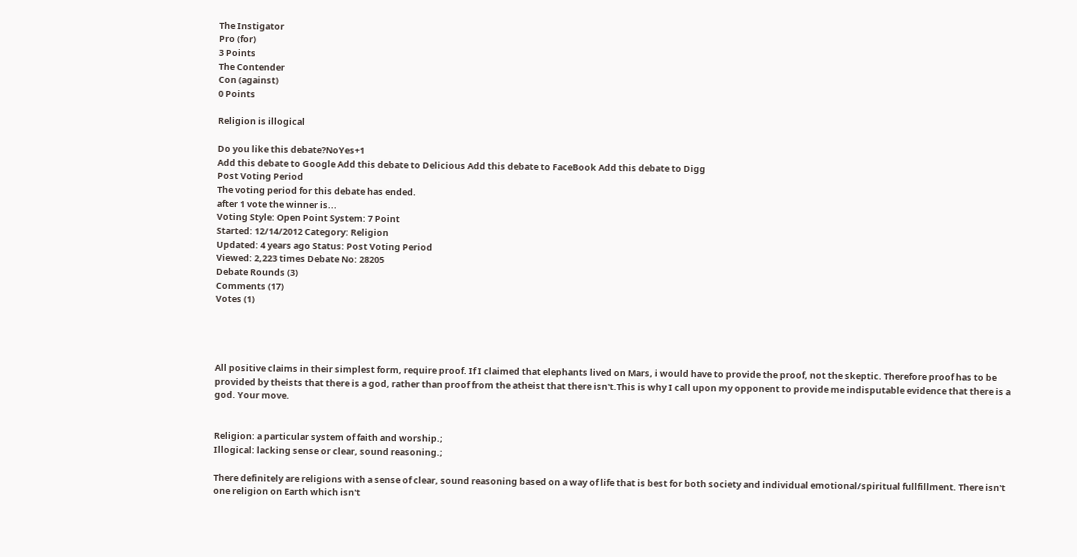The Instigator
Pro (for)
3 Points
The Contender
Con (against)
0 Points

Religion is illogical

Do you like this debate?NoYes+1
Add this debate to Google Add this debate to Delicious Add this debate to FaceBook Add this debate to Digg
Post Voting Period
The voting period for this debate has ended.
after 1 vote the winner is...
Voting Style: Open Point System: 7 Point
Started: 12/14/2012 Category: Religion
Updated: 4 years ago Status: Post Voting Period
Viewed: 2,223 times Debate No: 28205
Debate Rounds (3)
Comments (17)
Votes (1)




All positive claims in their simplest form, require proof. If I claimed that elephants lived on Mars, i would have to provide the proof, not the skeptic. Therefore proof has to be provided by theists that there is a god, rather than proof from the atheist that there isn't.This is why I call upon my opponent to provide me indisputable evidence that there is a god. Your move.


Religion: a particular system of faith and worship.;
Illogical: lacking sense or clear, sound reasoning.;

There definitely are religions with a sense of clear, sound reasoning based on a way of life that is best for both society and individual emotional/spiritual fullfillment. There isn't one religion on Earth which isn't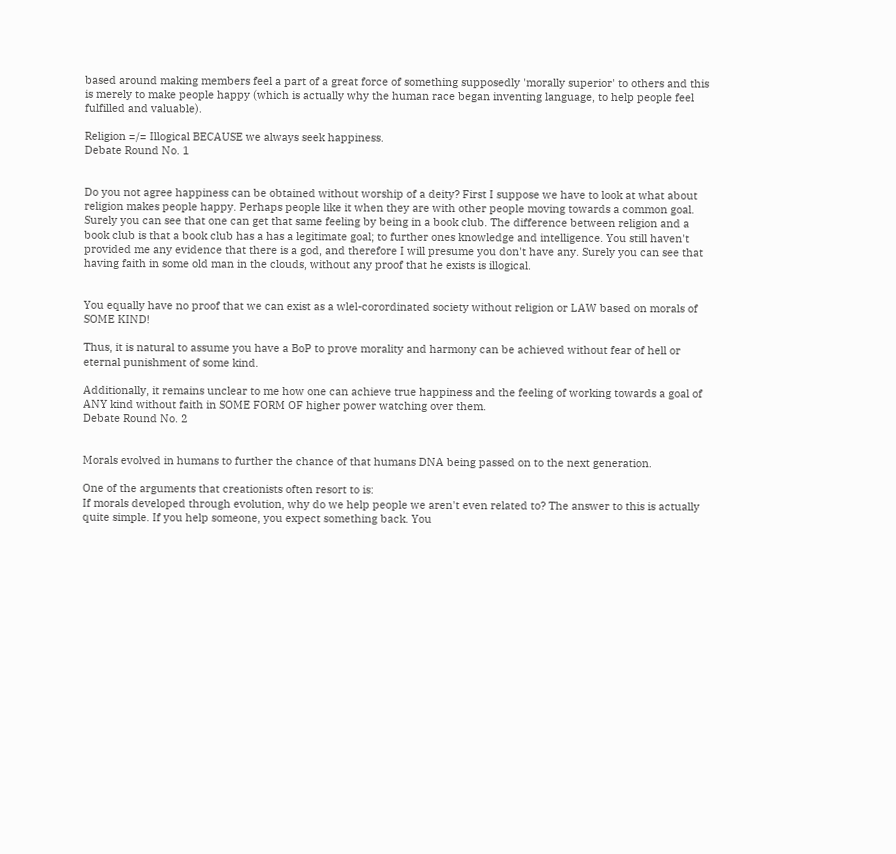based around making members feel a part of a great force of something supposedly 'morally superior' to others and this is merely to make people happy (which is actually why the human race began inventing language, to help people feel fulfilled and valuable).

Religion =/= Illogical BECAUSE we always seek happiness.
Debate Round No. 1


Do you not agree happiness can be obtained without worship of a deity? First I suppose we have to look at what about religion makes people happy. Perhaps people like it when they are with other people moving towards a common goal. Surely you can see that one can get that same feeling by being in a book club. The difference between religion and a book club is that a book club has a has a legitimate goal; to further ones knowledge and intelligence. You still haven't provided me any evidence that there is a god, and therefore I will presume you don't have any. Surely you can see that having faith in some old man in the clouds, without any proof that he exists is illogical.


You equally have no proof that we can exist as a wlel-corordinated society without religion or LAW based on morals of SOME KIND!

Thus, it is natural to assume you have a BoP to prove morality and harmony can be achieved without fear of hell or eternal punishment of some kind.

Additionally, it remains unclear to me how one can achieve true happiness and the feeling of working towards a goal of ANY kind without faith in SOME FORM OF higher power watching over them.
Debate Round No. 2


Morals evolved in humans to further the chance of that humans DNA being passed on to the next generation.

One of the arguments that creationists often resort to is:
If morals developed through evolution, why do we help people we aren't even related to? The answer to this is actually quite simple. If you help someone, you expect something back. You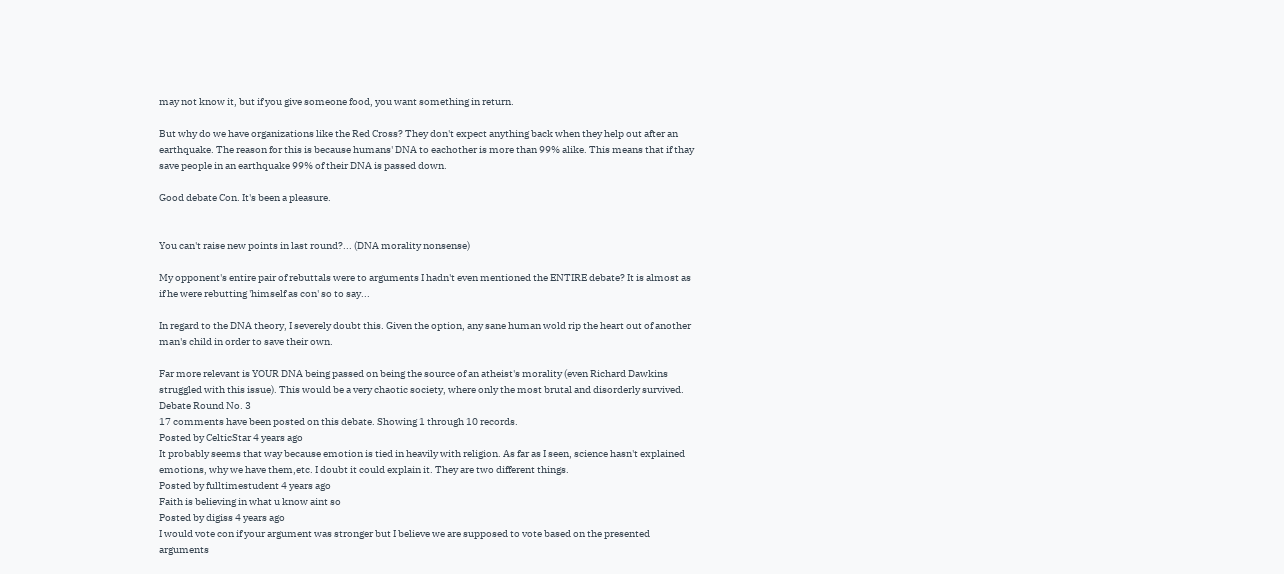may not know it, but if you give someone food, you want something in return.

But why do we have organizations like the Red Cross? They don't expect anything back when they help out after an earthquake. The reason for this is because humans' DNA to eachother is more than 99% alike. This means that if thay save people in an earthquake 99% of their DNA is passed down.

Good debate Con. It's been a pleasure.


You can't raise new points in last round?... (DNA morality nonsense)

My opponent's entire pair of rebuttals were to arguments I hadn't even mentioned the ENTIRE debate? It is almost as if he were rebutting 'himself as con' so to say...

In regard to the DNA theory, I severely doubt this. Given the option, any sane human wold rip the heart out of another man's child in order to save their own.

Far more relevant is YOUR DNA being passed on being the source of an atheist's morality (even Richard Dawkins struggled with this issue). This would be a very chaotic society, where only the most brutal and disorderly survived.
Debate Round No. 3
17 comments have been posted on this debate. Showing 1 through 10 records.
Posted by CelticStar 4 years ago
It probably seems that way because emotion is tied in heavily with religion. As far as I seen, science hasn't explained emotions, why we have them,etc. I doubt it could explain it. They are two different things.
Posted by fulltimestudent 4 years ago
Faith is believing in what u know aint so
Posted by digiss 4 years ago
I would vote con if your argument was stronger but I believe we are supposed to vote based on the presented arguments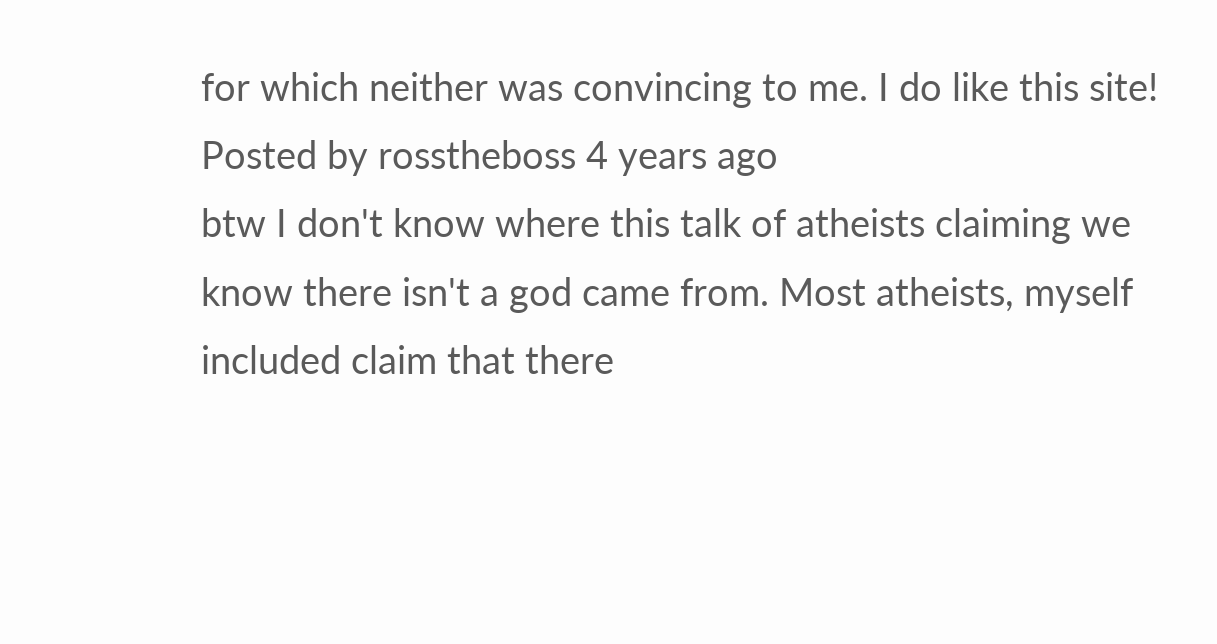for which neither was convincing to me. I do like this site!
Posted by rosstheboss 4 years ago
btw I don't know where this talk of atheists claiming we know there isn't a god came from. Most atheists, myself included claim that there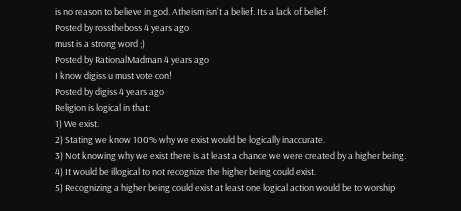is no reason to believe in god. Atheism isn't a belief. Its a lack of belief.
Posted by rosstheboss 4 years ago
must is a strong word ;)
Posted by RationalMadman 4 years ago
I know digiss u must vote con!
Posted by digiss 4 years ago
Religion is logical in that:
1) We exist.
2) Stating we know 100% why we exist would be logically inaccurate.
3) Not knowing why we exist there is at least a chance we were created by a higher being.
4) It would be illogical to not recognize the higher being could exist.
5) Recognizing a higher being could exist at least one logical action would be to worship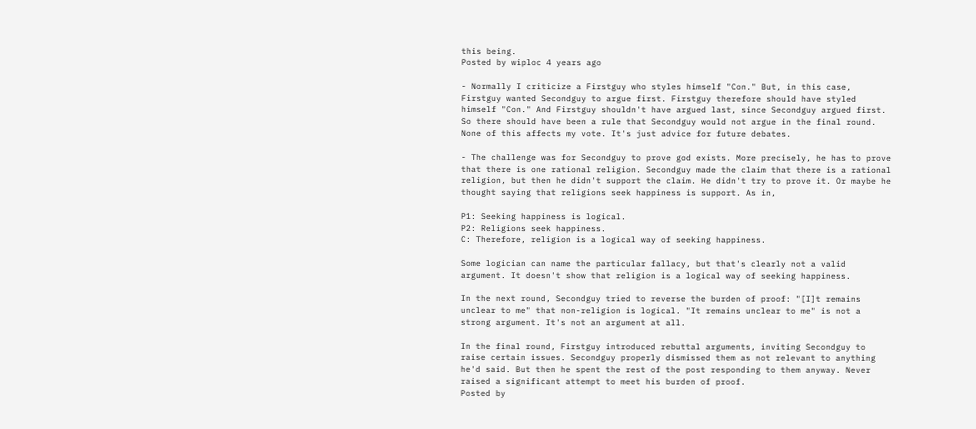this being.
Posted by wiploc 4 years ago

- Normally I criticize a Firstguy who styles himself "Con." But, in this case, Firstguy wanted Secondguy to argue first. Firstguy therefore should have styled himself "Con." And Firstguy shouldn't have argued last, since Secondguy argued first. So there should have been a rule that Secondguy would not argue in the final round. None of this affects my vote. It's just advice for future debates.

- The challenge was for Secondguy to prove god exists. More precisely, he has to prove that there is one rational religion. Secondguy made the claim that there is a rational religion, but then he didn't support the claim. He didn't try to prove it. Or maybe he thought saying that religions seek happiness is support. As in,

P1: Seeking happiness is logical.
P2: Religions seek happiness.
C: Therefore, religion is a logical way of seeking happiness.

Some logician can name the particular fallacy, but that's clearly not a valid argument. It doesn't show that religion is a logical way of seeking happiness.

In the next round, Secondguy tried to reverse the burden of proof: "[I]t remains unclear to me" that non-religion is logical. "It remains unclear to me" is not a strong argument. It's not an argument at all.

In the final round, Firstguy introduced rebuttal arguments, inviting Secondguy to raise certain issues. Secondguy properly dismissed them as not relevant to anything he'd said. But then he spent the rest of the post responding to them anyway. Never raised a significant attempt to meet his burden of proof.
Posted by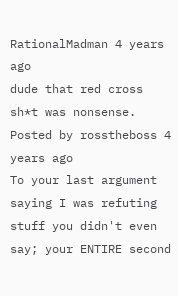RationalMadman 4 years ago
dude that red cross sh*t was nonsense.
Posted by rosstheboss 4 years ago
To your last argument saying I was refuting stuff you didn't even say; your ENTIRE second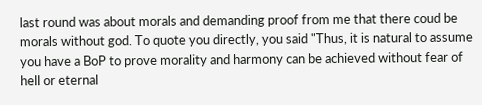last round was about morals and demanding proof from me that there coud be morals without god. To quote you directly, you said "Thus, it is natural to assume you have a BoP to prove morality and harmony can be achieved without fear of hell or eternal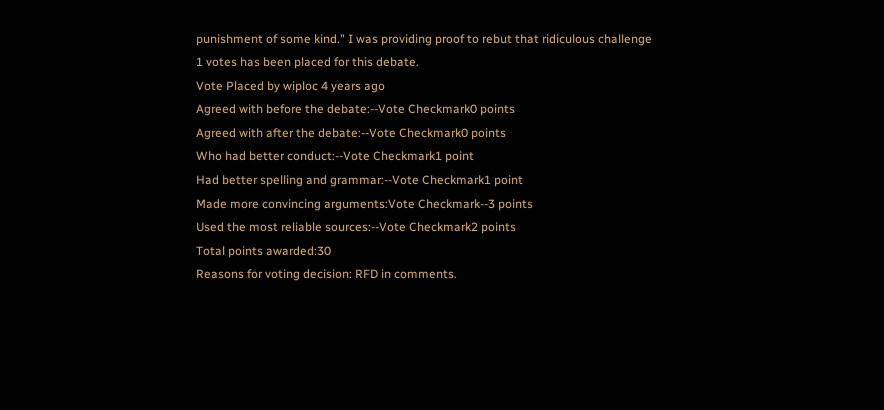punishment of some kind." I was providing proof to rebut that ridiculous challenge
1 votes has been placed for this debate.
Vote Placed by wiploc 4 years ago
Agreed with before the debate:--Vote Checkmark0 points
Agreed with after the debate:--Vote Checkmark0 points
Who had better conduct:--Vote Checkmark1 point
Had better spelling and grammar:--Vote Checkmark1 point
Made more convincing arguments:Vote Checkmark--3 points
Used the most reliable sources:--Vote Checkmark2 points
Total points awarded:30
Reasons for voting decision: RFD in comments.